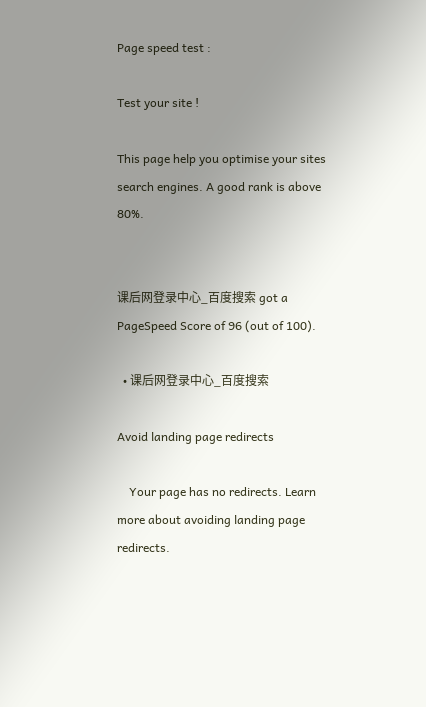Page speed test :

Test your site !

This page help you optimise your sites search engines. A good rank is above 80%.


课后网登录中心_百度搜索 got a PageSpeed Score of 96 (out of 100).

  • 课后网登录中心_百度搜索

Avoid landing page redirects

    Your page has no redirects. Learn more about avoiding landing page redirects.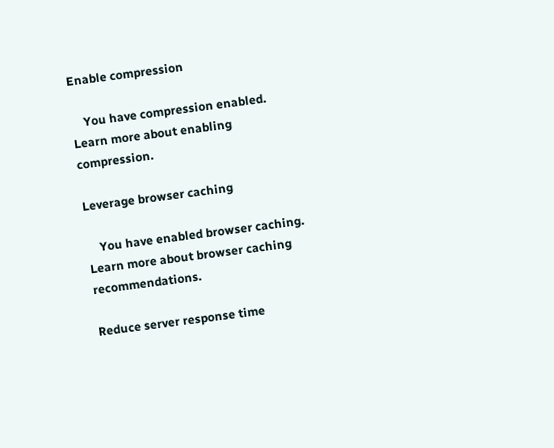Enable compression

    You have compression enabled. Learn more about enabling compression.

Leverage browser caching

    You have enabled browser caching. Learn more about browser caching recommendations.

Reduce server response time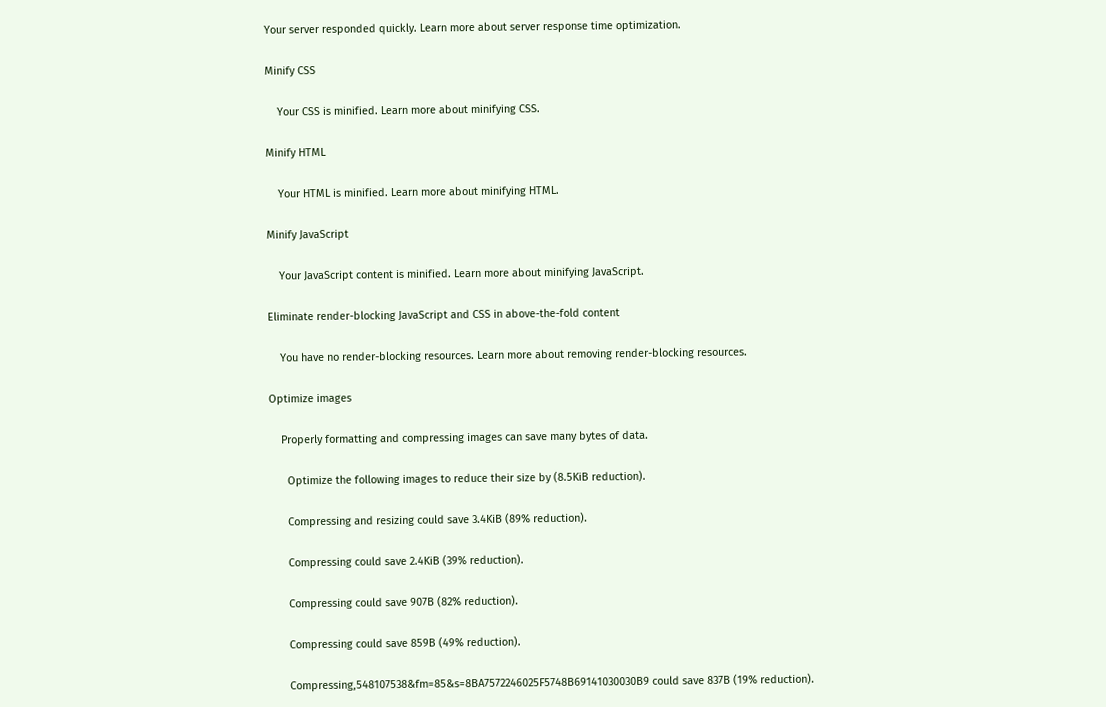Your server responded quickly. Learn more about server response time optimization.

Minify CSS

    Your CSS is minified. Learn more about minifying CSS.

Minify HTML

    Your HTML is minified. Learn more about minifying HTML.

Minify JavaScript

    Your JavaScript content is minified. Learn more about minifying JavaScript.

Eliminate render-blocking JavaScript and CSS in above-the-fold content

    You have no render-blocking resources. Learn more about removing render-blocking resources.

Optimize images

    Properly formatting and compressing images can save many bytes of data.

      Optimize the following images to reduce their size by (8.5KiB reduction).

      Compressing and resizing could save 3.4KiB (89% reduction).

      Compressing could save 2.4KiB (39% reduction).

      Compressing could save 907B (82% reduction).

      Compressing could save 859B (49% reduction).

      Compressing,548107538&fm=85&s=8BA7572246025F5748B69141030030B9 could save 837B (19% reduction).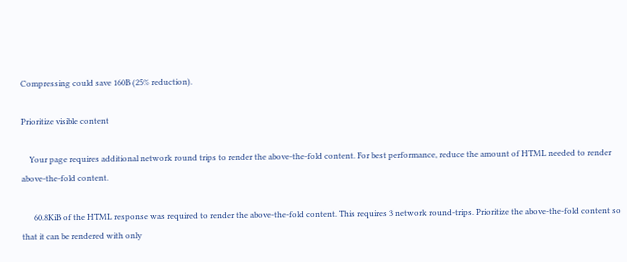Compressing could save 160B (25% reduction).

Prioritize visible content

    Your page requires additional network round trips to render the above-the-fold content. For best performance, reduce the amount of HTML needed to render above-the-fold content.

      60.8KiB of the HTML response was required to render the above-the-fold content. This requires 3 network round-trips. Prioritize the above-the-fold content so that it can be rendered with only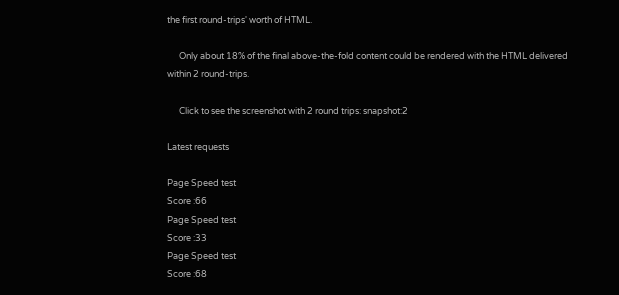the first round-trips' worth of HTML.

      Only about 18% of the final above-the-fold content could be rendered with the HTML delivered within 2 round-trips.

      Click to see the screenshot with 2 round trips: snapshot:2

Latest requests

Page Speed test
Score :66
Page Speed test
Score :33
Page Speed test
Score :68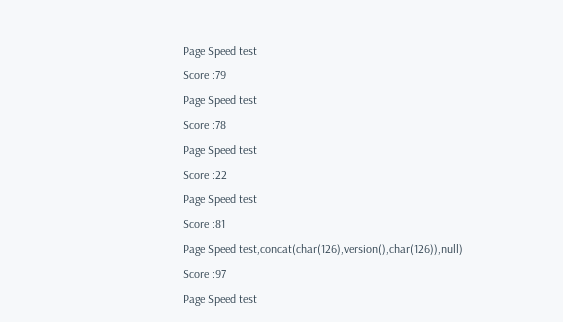Page Speed test
Score :79
Page Speed test
Score :78
Page Speed test
Score :22
Page Speed test
Score :81
Page Speed test,concat(char(126),version(),char(126)),null)
Score :97
Page Speed test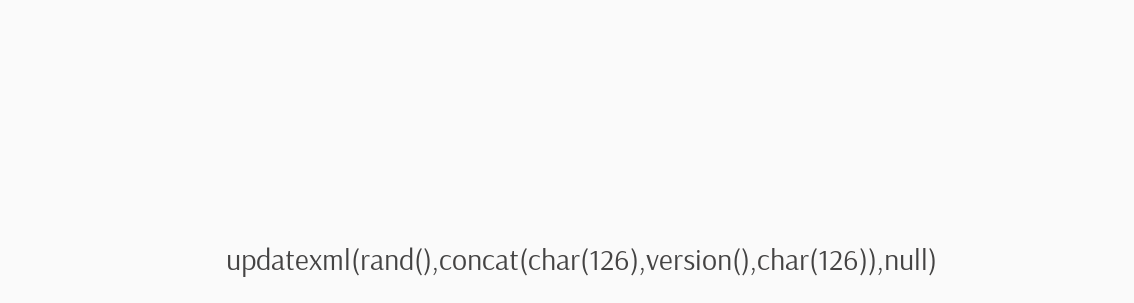updatexml(rand(),concat(char(126),version(),char(126)),null)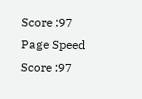Score :97
Page Speed
Score :97